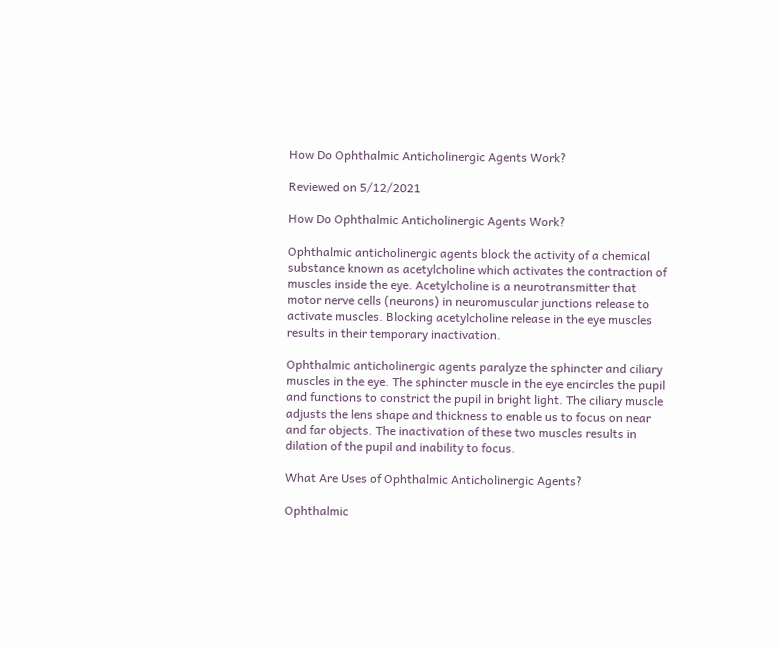How Do Ophthalmic Anticholinergic Agents Work?

Reviewed on 5/12/2021

How Do Ophthalmic Anticholinergic Agents Work?

Ophthalmic anticholinergic agents block the activity of a chemical substance known as acetylcholine which activates the contraction of muscles inside the eye. Acetylcholine is a neurotransmitter that motor nerve cells (neurons) in neuromuscular junctions release to activate muscles. Blocking acetylcholine release in the eye muscles results in their temporary inactivation.

Ophthalmic anticholinergic agents paralyze the sphincter and ciliary muscles in the eye. The sphincter muscle in the eye encircles the pupil and functions to constrict the pupil in bright light. The ciliary muscle adjusts the lens shape and thickness to enable us to focus on near and far objects. The inactivation of these two muscles results in dilation of the pupil and inability to focus.

What Are Uses of Ophthalmic Anticholinergic Agents?

Ophthalmic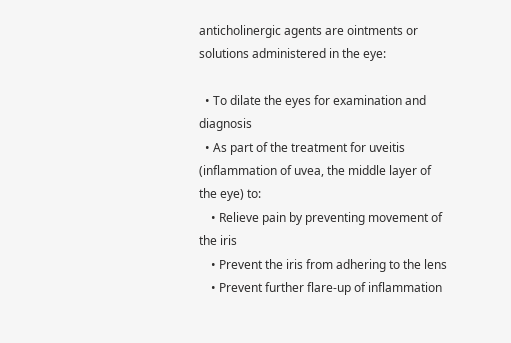anticholinergic agents are ointments or solutions administered in the eye:

  • To dilate the eyes for examination and diagnosis
  • As part of the treatment for uveitis (inflammation of uvea, the middle layer of the eye) to:
    • Relieve pain by preventing movement of the iris
    • Prevent the iris from adhering to the lens
    • Prevent further flare-up of inflammation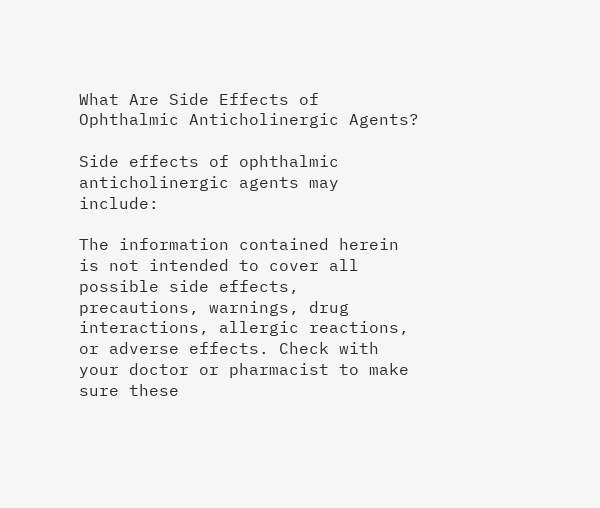What Are Side Effects of Ophthalmic Anticholinergic Agents?

Side effects of ophthalmic anticholinergic agents may include:

The information contained herein is not intended to cover all possible side effects, precautions, warnings, drug interactions, allergic reactions, or adverse effects. Check with your doctor or pharmacist to make sure these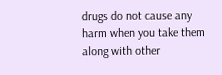drugs do not cause any harm when you take them along with other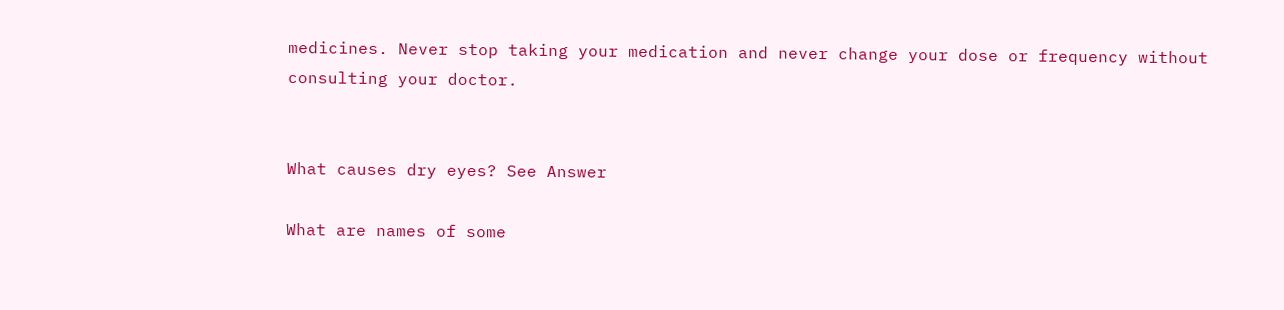medicines. Never stop taking your medication and never change your dose or frequency without consulting your doctor.


What causes dry eyes? See Answer

What are names of some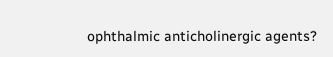ophthalmic anticholinergic agents?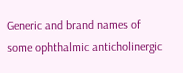Generic and brand names of some ophthalmic anticholinergic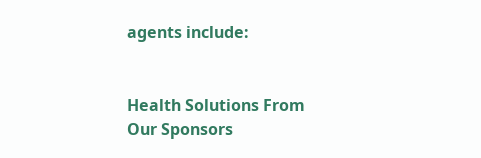agents include:


Health Solutions From Our Sponsors